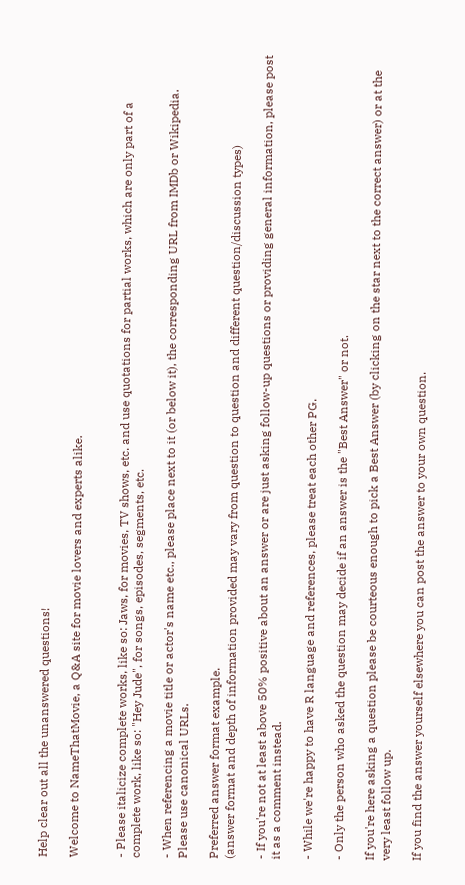Help clear out all the unanswered questions!

Welcome to NameThatMovie, a Q&A site for movie lovers and experts alike.


- Please italicize complete works, like so: Jaws, for movies, TV shows, etc. and use quotations for partial works, which are only part of a complete work, like so: "Hey Jude", for songs, episodes, segments, etc.

- When referencing a movie title or actor's name etc., please place next to it (or below it), the corresponding URL from IMDb or Wikipedia. Please use canonical URLs.

Preferred answer format example.
(answer format and depth of information provided may vary from question to question and different question/discussion types)

- If you're not at least above 50% positive about an answer or are just asking follow-up questions or providing general information, please post it as a comment instead.

- While we're happy to have R language and references, please treat each other PG.

- Only the person who asked the question may decide if an answer is the "Best Answer" or not.

If you're here asking a question please be courteous enough to pick a Best Answer (by clicking on the star next to the correct answer) or at the very least follow up.

If you find the answer yourself elsewhere you can post the answer to your own question.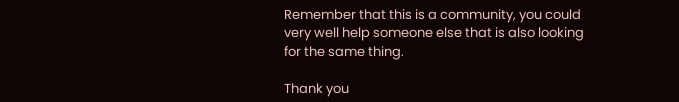Remember that this is a community, you could very well help someone else that is also looking for the same thing.

Thank you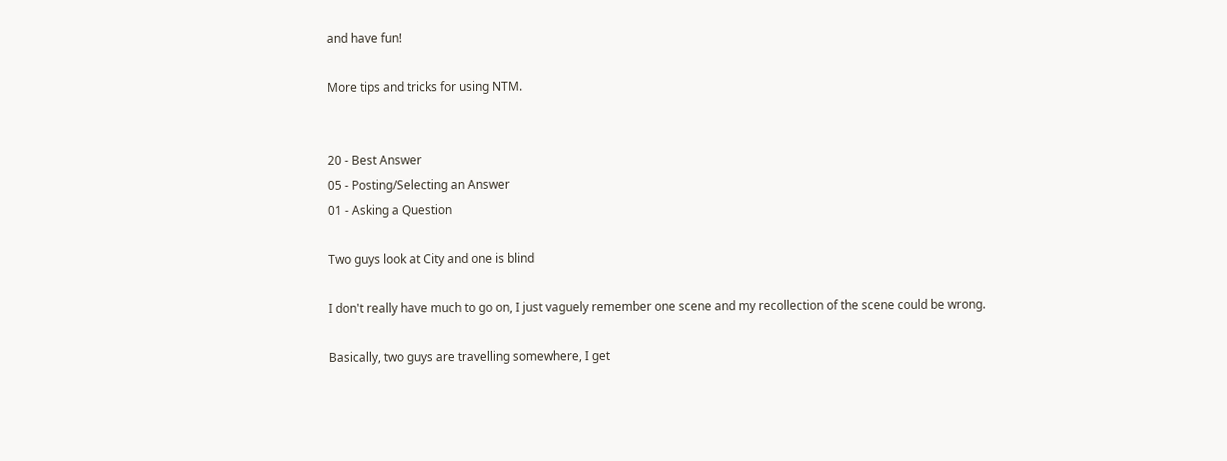and have fun!

More tips and tricks for using NTM.


20 - Best Answer
05 - Posting/Selecting an Answer
01 - Asking a Question

Two guys look at City and one is blind

I don't really have much to go on, I just vaguely remember one scene and my recollection of the scene could be wrong.

Basically, two guys are travelling somewhere, I get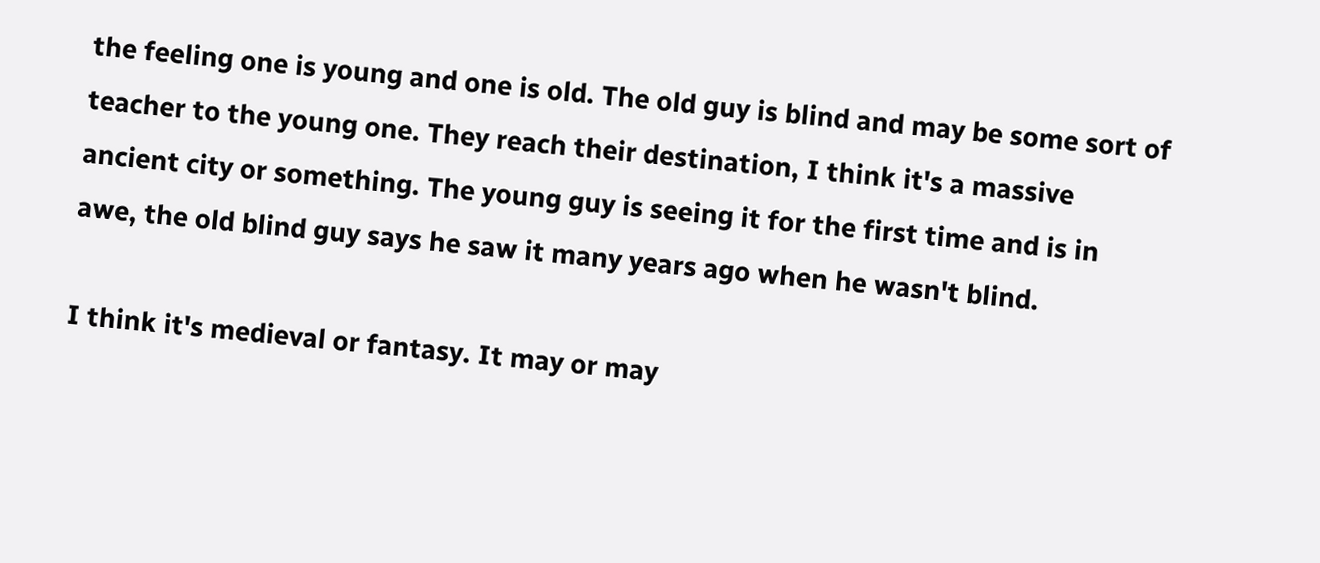the feeling one is young and one is old. The old guy is blind and may be some sort of teacher to the young one. They reach their destination, I think it's a massive ancient city or something. The young guy is seeing it for the first time and is in awe, the old blind guy says he saw it many years ago when he wasn't blind.

I think it's medieval or fantasy. It may or may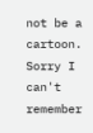not be a cartoon. Sorry I can't remember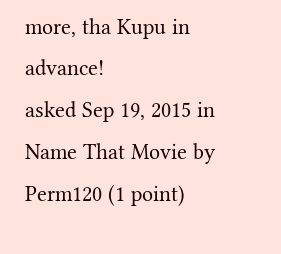more, tha Kupu in advance!
asked Sep 19, 2015 in Name That Movie by Perm120 (1 point)